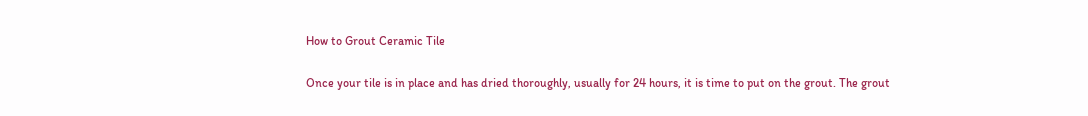How to Grout Ceramic Tile

Once your tile is in place and has dried thoroughly, usually for 24 hours, it is time to put on the grout. The grout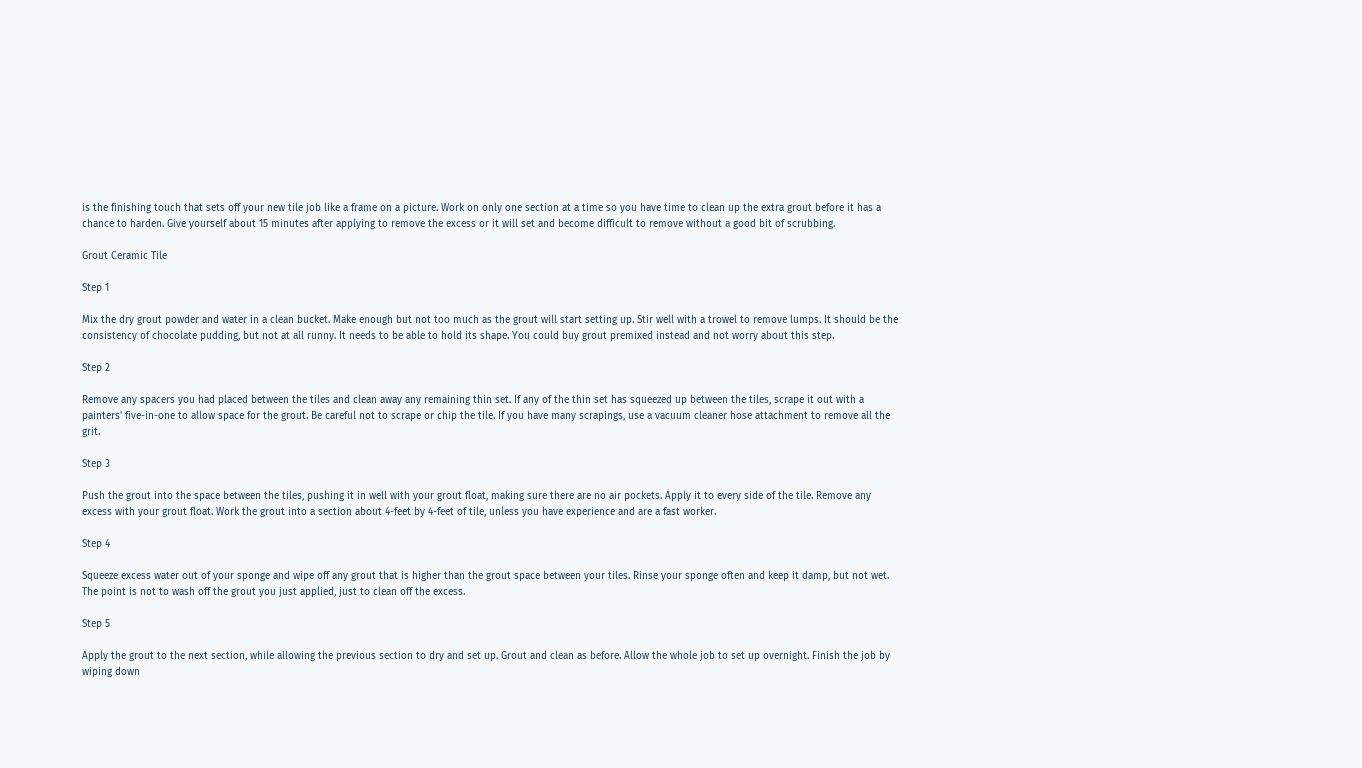is the finishing touch that sets off your new tile job like a frame on a picture. Work on only one section at a time so you have time to clean up the extra grout before it has a chance to harden. Give yourself about 15 minutes after applying to remove the excess or it will set and become difficult to remove without a good bit of scrubbing.

Grout Ceramic Tile

Step 1

Mix the dry grout powder and water in a clean bucket. Make enough but not too much as the grout will start setting up. Stir well with a trowel to remove lumps. It should be the consistency of chocolate pudding, but not at all runny. It needs to be able to hold its shape. You could buy grout premixed instead and not worry about this step.

Step 2

Remove any spacers you had placed between the tiles and clean away any remaining thin set. If any of the thin set has squeezed up between the tiles, scrape it out with a painters' five-in-one to allow space for the grout. Be careful not to scrape or chip the tile. If you have many scrapings, use a vacuum cleaner hose attachment to remove all the grit.

Step 3

Push the grout into the space between the tiles, pushing it in well with your grout float, making sure there are no air pockets. Apply it to every side of the tile. Remove any excess with your grout float. Work the grout into a section about 4-feet by 4-feet of tile, unless you have experience and are a fast worker.

Step 4

Squeeze excess water out of your sponge and wipe off any grout that is higher than the grout space between your tiles. Rinse your sponge often and keep it damp, but not wet. The point is not to wash off the grout you just applied, just to clean off the excess.

Step 5

Apply the grout to the next section, while allowing the previous section to dry and set up. Grout and clean as before. Allow the whole job to set up overnight. Finish the job by wiping down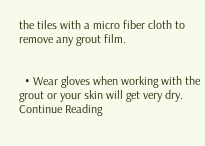the tiles with a micro fiber cloth to remove any grout film.


  • Wear gloves when working with the grout or your skin will get very dry.
Continue Reading